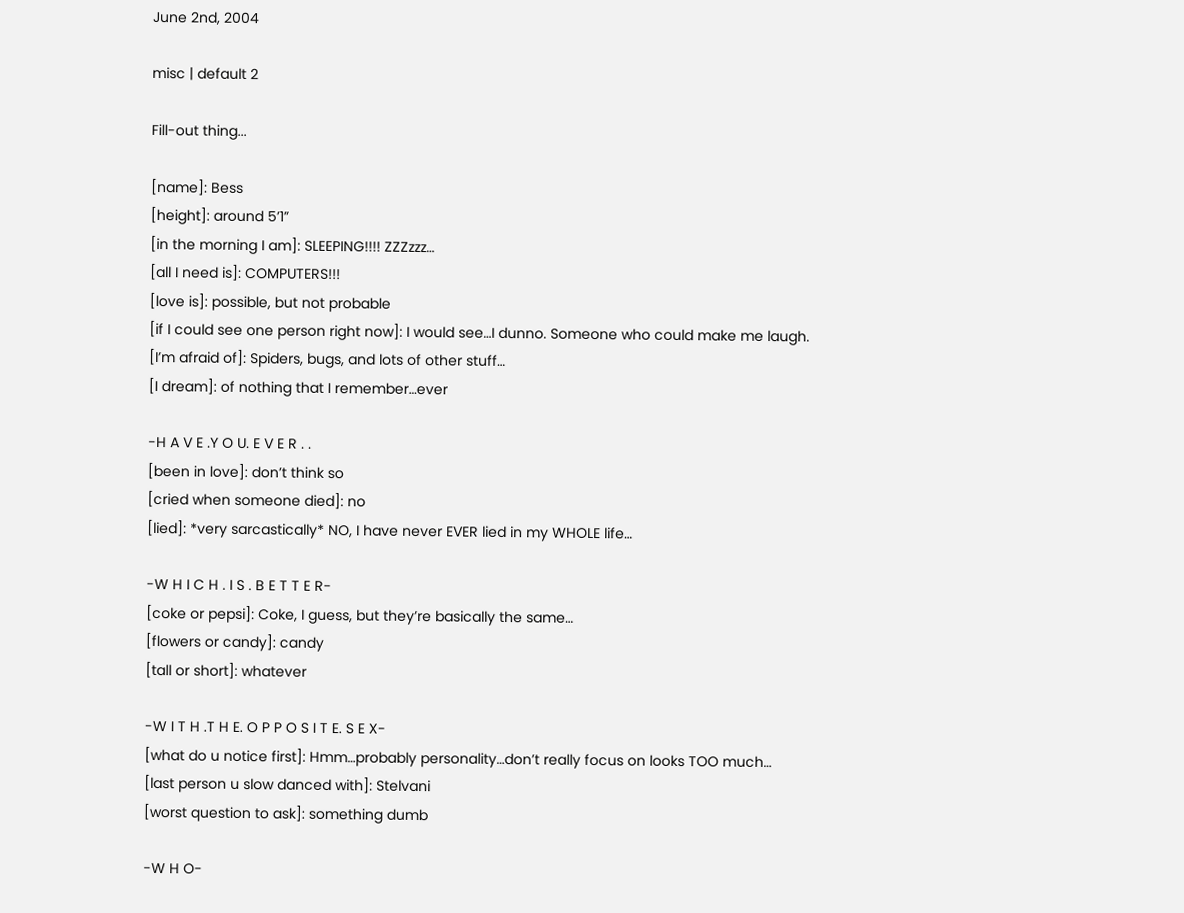June 2nd, 2004

misc | default 2

Fill-out thing...

[name]: Bess
[height]: around 5’1”
[in the morning I am]: SLEEPING!!!! ZZZzzz…
[all I need is]: COMPUTERS!!!
[love is]: possible, but not probable
[if I could see one person right now]: I would see…I dunno. Someone who could make me laugh.
[I’m afraid of]: Spiders, bugs, and lots of other stuff…
[I dream]: of nothing that I remember…ever

-H A V E .Y O U. E V E R . .
[been in love]: don’t think so
[cried when someone died]: no
[lied]: *very sarcastically* NO, I have never EVER lied in my WHOLE life…

-W H I C H . I S . B E T T E R-
[coke or pepsi]: Coke, I guess, but they’re basically the same…
[flowers or candy]: candy
[tall or short]: whatever

-W I T H .T H E. O P P O S I T E. S E X-
[what do u notice first]: Hmm…probably personality…don’t really focus on looks TOO much…
[last person u slow danced with]: Stelvani
[worst question to ask]: something dumb

-W H O-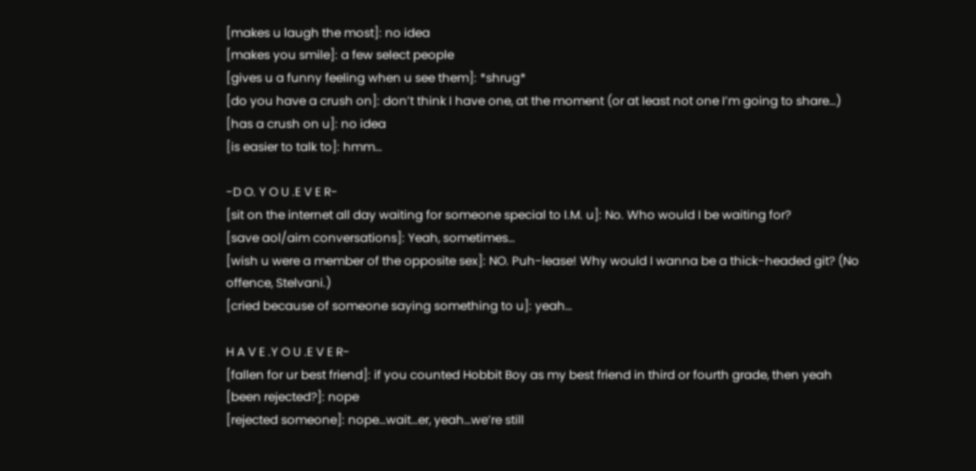[makes u laugh the most]: no idea
[makes you smile]: a few select people
[gives u a funny feeling when u see them]: *shrug*
[do you have a crush on]: don’t think I have one, at the moment (or at least not one I’m going to share…)
[has a crush on u]: no idea
[is easier to talk to]: hmm…

-D O. Y O U .E V E R-
[sit on the internet all day waiting for someone special to I.M. u]: No. Who would I be waiting for?
[save aol/aim conversations]: Yeah, sometimes…
[wish u were a member of the opposite sex]: NO. Puh-lease! Why would I wanna be a thick-headed git? (No offence, Stelvani.)
[cried because of someone saying something to u]: yeah…

H A V E .Y O U .E V E R-
[fallen for ur best friend]: if you counted Hobbit Boy as my best friend in third or fourth grade, then yeah
[been rejected?]: nope
[rejected someone]: nope…wait…er, yeah…we’re still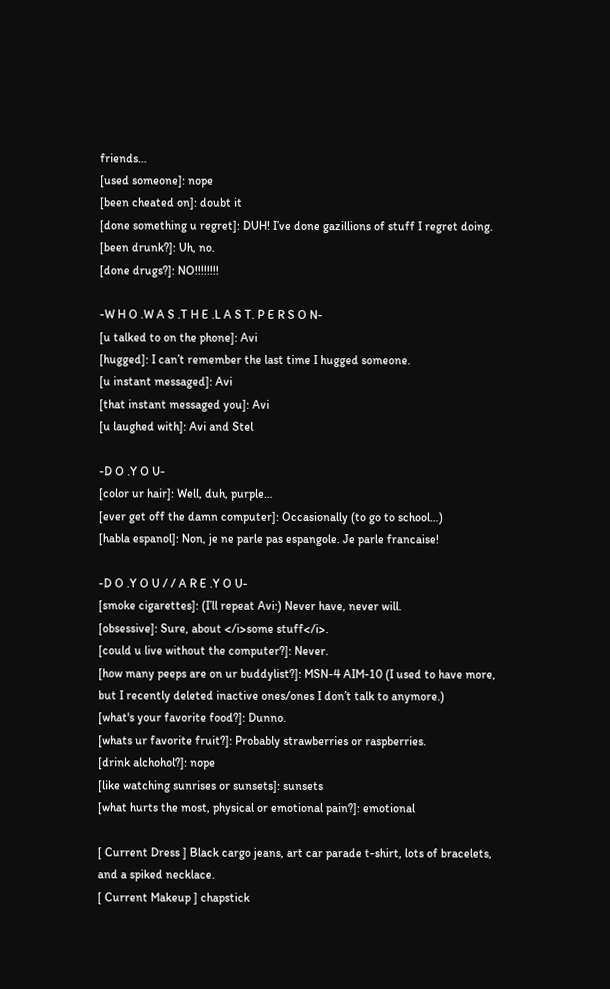friends…
[used someone]: nope
[been cheated on]: doubt it
[done something u regret]: DUH! I’ve done gazillions of stuff I regret doing.
[been drunk?]: Uh, no.
[done drugs?]: NO!!!!!!!!

-W H O .W A S .T H E .L A S T. P E R S O N-
[u talked to on the phone]: Avi
[hugged]: I can’t remember the last time I hugged someone.
[u instant messaged]: Avi
[that instant messaged you]: Avi
[u laughed with]: Avi and Stel

-D O .Y O U-
[color ur hair]: Well, duh, purple…
[ever get off the damn computer]: Occasionally (to go to school…)
[habla espanol]: Non, je ne parle pas espangole. Je parle francaise!

-D O .Y O U / / A R E .Y O U-
[smoke cigarettes]: (I’ll repeat Avi:) Never have, never will.
[obsessive]: Sure, about </i>some stuff</i>.
[could u live without the computer?]: Never.
[how many peeps are on ur buddylist?]: MSN-4 AIM-10 (I used to have more, but I recently deleted inactive ones/ones I don’t talk to anymore.)
[what's your favorite food?]: Dunno.
[whats ur favorite fruit?]: Probably strawberries or raspberries.
[drink alchohol?]: nope
[like watching sunrises or sunsets]: sunsets
[what hurts the most, physical or emotional pain?]: emotional

[ Current Dress ] Black cargo jeans, art car parade t-shirt, lots of bracelets, and a spiked necklace.
[ Current Makeup ] chapstick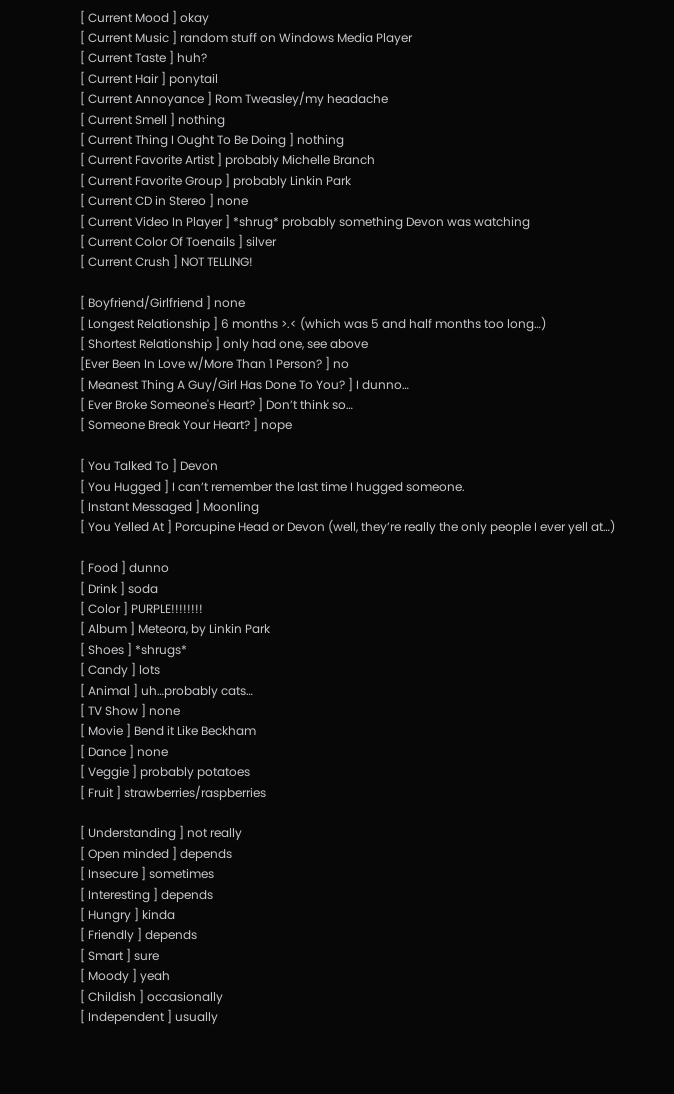[ Current Mood ] okay
[ Current Music ] random stuff on Windows Media Player
[ Current Taste ] huh?
[ Current Hair ] ponytail
[ Current Annoyance ] Rom Tweasley/my headache
[ Current Smell ] nothing
[ Current Thing I Ought To Be Doing ] nothing
[ Current Favorite Artist ] probably Michelle Branch
[ Current Favorite Group ] probably Linkin Park
[ Current CD in Stereo ] none
[ Current Video In Player ] *shrug* probably something Devon was watching
[ Current Color Of Toenails ] silver
[ Current Crush ] NOT TELLING!

[ Boyfriend/Girlfriend ] none
[ Longest Relationship ] 6 months >.< (which was 5 and half months too long…)
[ Shortest Relationship ] only had one, see above
[Ever Been In Love w/More Than 1 Person? ] no
[ Meanest Thing A Guy/Girl Has Done To You? ] I dunno…
[ Ever Broke Someone's Heart? ] Don’t think so…
[ Someone Break Your Heart? ] nope

[ You Talked To ] Devon
[ You Hugged ] I can’t remember the last time I hugged someone.
[ Instant Messaged ] Moonling
[ You Yelled At ] Porcupine Head or Devon (well, they’re really the only people I ever yell at…)

[ Food ] dunno
[ Drink ] soda
[ Color ] PURPLE!!!!!!!!
[ Album ] Meteora, by Linkin Park
[ Shoes ] *shrugs*
[ Candy ] lots
[ Animal ] uh…probably cats…
[ TV Show ] none
[ Movie ] Bend it Like Beckham
[ Dance ] none
[ Veggie ] probably potatoes
[ Fruit ] strawberries/raspberries

[ Understanding ] not really
[ Open minded ] depends
[ Insecure ] sometimes
[ Interesting ] depends
[ Hungry ] kinda
[ Friendly ] depends
[ Smart ] sure
[ Moody ] yeah
[ Childish ] occasionally
[ Independent ] usually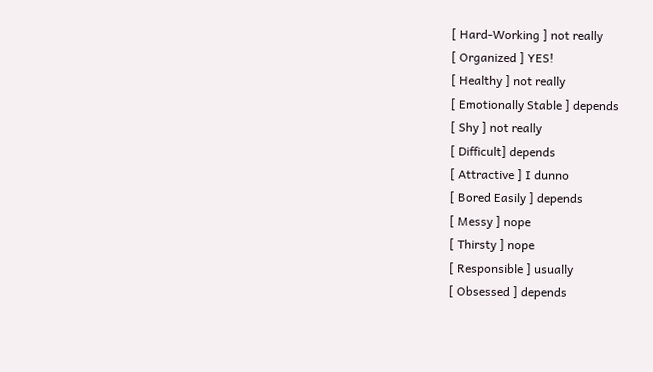[ Hard-Working ] not really
[ Organized ] YES!
[ Healthy ] not really
[ Emotionally Stable ] depends
[ Shy ] not really
[ Difficult] depends
[ Attractive ] I dunno
[ Bored Easily ] depends
[ Messy ] nope
[ Thirsty ] nope
[ Responsible ] usually
[ Obsessed ] depends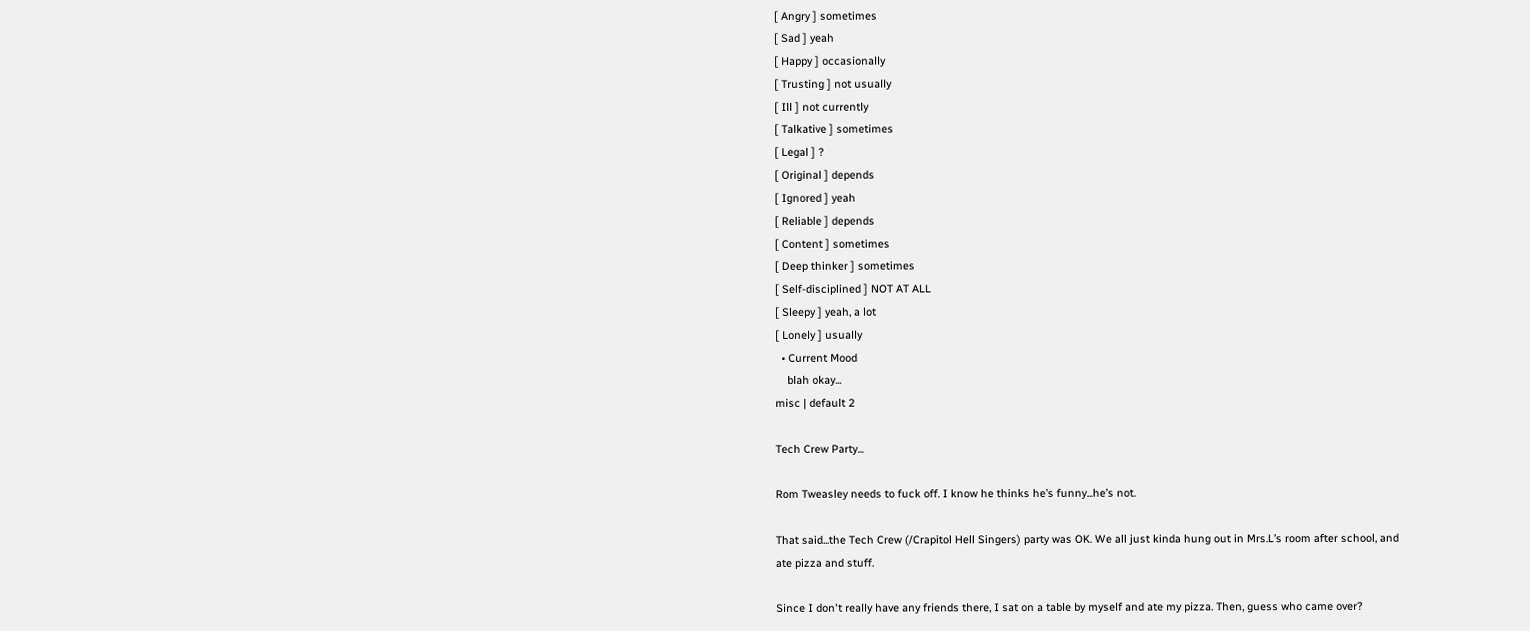[ Angry ] sometimes
[ Sad ] yeah
[ Happy ] occasionally
[ Trusting ] not usually
[ Ill ] not currently
[ Talkative ] sometimes
[ Legal ] ?
[ Original ] depends
[ Ignored ] yeah
[ Reliable ] depends
[ Content ] sometimes
[ Deep thinker ] sometimes
[ Self-disciplined ] NOT AT ALL
[ Sleepy ] yeah, a lot
[ Lonely ] usually
  • Current Mood
    blah okay...
misc | default 2

Tech Crew Party...

Rom Tweasley needs to fuck off. I know he thinks he’s funny...he’s not.

That said...the Tech Crew (/Crapitol Hell Singers) party was OK. We all just kinda hung out in Mrs.L’s room after school, and ate pizza and stuff.

Since I don't really have any friends there, I sat on a table by myself and ate my pizza. Then, guess who came over?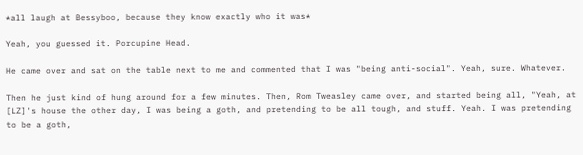*all laugh at Bessyboo, because they know exactly who it was*

Yeah, you guessed it. Porcupine Head.

He came over and sat on the table next to me and commented that I was "being anti-social". Yeah, sure. Whatever.

Then he just kind of hung around for a few minutes. Then, Rom Tweasley came over, and started being all, "Yeah, at [LZ]'s house the other day, I was being a goth, and pretending to be all tough, and stuff. Yeah. I was pretending to be a goth,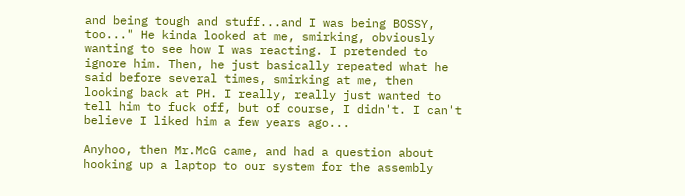and being tough and stuff...and I was being BOSSY, too..." He kinda looked at me, smirking, obviously wanting to see how I was reacting. I pretended to ignore him. Then, he just basically repeated what he said before several times, smirking at me, then looking back at PH. I really, really just wanted to tell him to fuck off, but of course, I didn't. I can't believe I liked him a few years ago...

Anyhoo, then Mr.McG came, and had a question about hooking up a laptop to our system for the assembly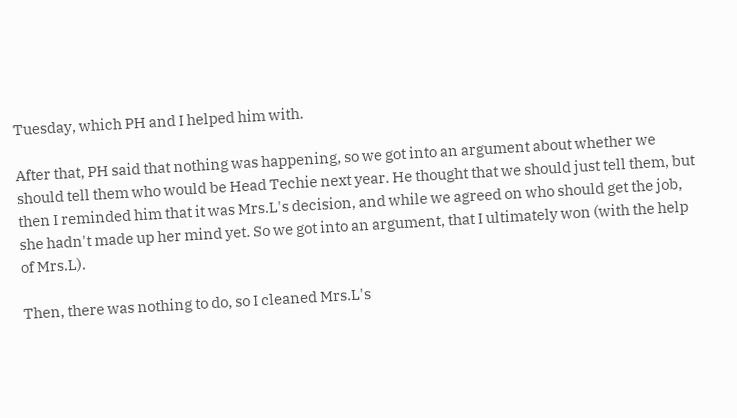Tuesday, which PH and I helped him with.

After that, PH said that nothing was happening, so we got into an argument about whether we should tell them who would be Head Techie next year. He thought that we should just tell them, but then I reminded him that it was Mrs.L's decision, and while we agreed on who should get the job, she hadn't made up her mind yet. So we got into an argument, that I ultimately won (with the help of Mrs.L).

Then, there was nothing to do, so I cleaned Mrs.L's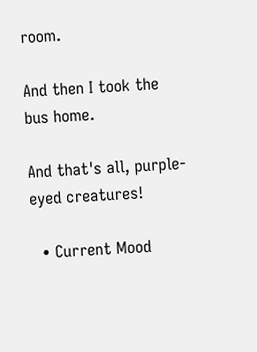room.

And then I took the bus home.

And that's all, purple-eyed creatures!

  • Current Mood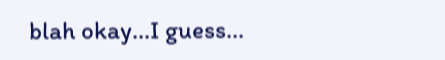blah okay...I guess...